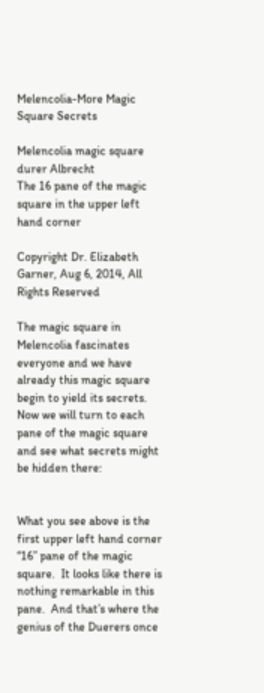Melencolia-More Magic Square Secrets

Melencolia magic square durer Albrecht
The 16 pane of the magic square in the upper left hand corner

Copyright Dr. Elizabeth Garner, Aug 6, 2014, All Rights Reserved

The magic square in Melencolia fascinates everyone and we have already this magic square begin to yield its secrets.  Now we will turn to each pane of the magic square and see what secrets might be hidden there:


What you see above is the first upper left hand corner “16” pane of the magic square.  It looks like there is nothing remarkable in this pane.  And that’s where the genius of the Duerers once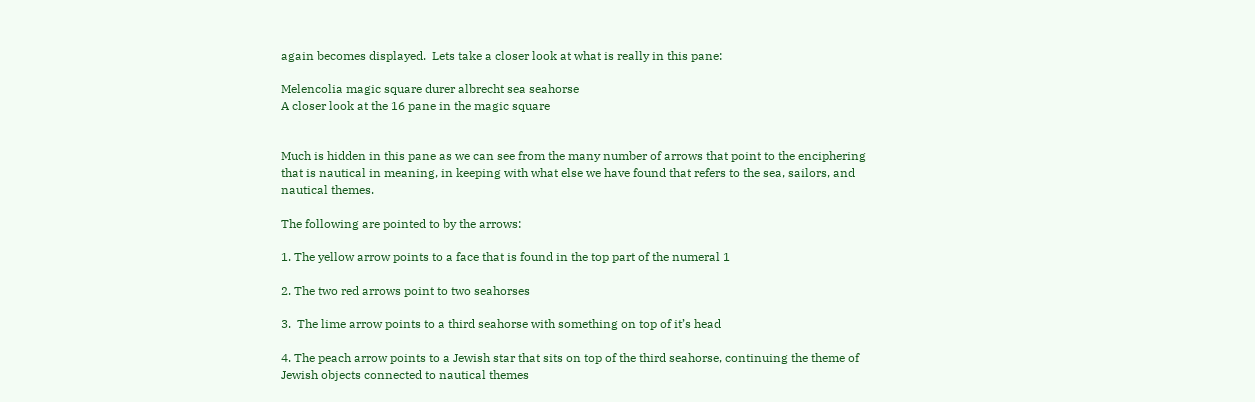again becomes displayed.  Lets take a closer look at what is really in this pane:

Melencolia magic square durer albrecht sea seahorse
A closer look at the 16 pane in the magic square


Much is hidden in this pane as we can see from the many number of arrows that point to the enciphering that is nautical in meaning, in keeping with what else we have found that refers to the sea, sailors, and nautical themes.

The following are pointed to by the arrows:

1. The yellow arrow points to a face that is found in the top part of the numeral 1

2. The two red arrows point to two seahorses

3.  The lime arrow points to a third seahorse with something on top of it’s head

4. The peach arrow points to a Jewish star that sits on top of the third seahorse, continuing the theme of Jewish objects connected to nautical themes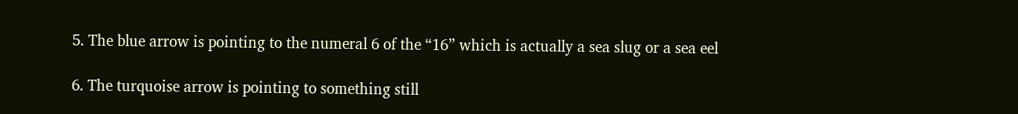5. The blue arrow is pointing to the numeral 6 of the “16” which is actually a sea slug or a sea eel

6. The turquoise arrow is pointing to something still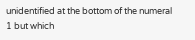unidentified at the bottom of the numeral 1 but which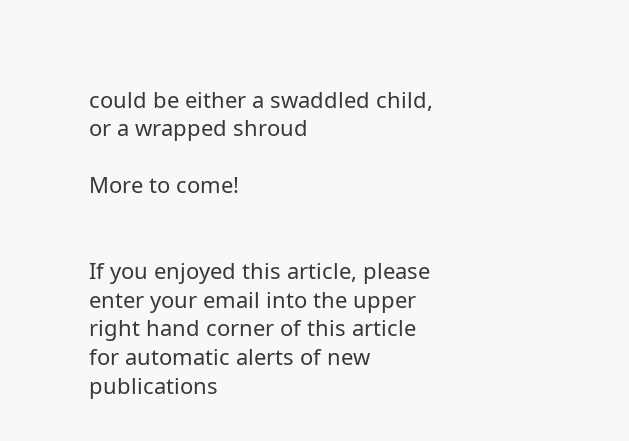could be either a swaddled child, or a wrapped shroud

More to come!


If you enjoyed this article, please enter your email into the upper right hand corner of this article for automatic alerts of new publications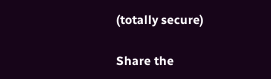(totally secure)

Share the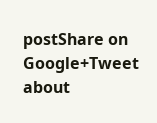postShare on Google+Tweet about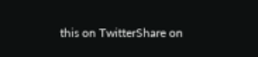this on TwitterShare on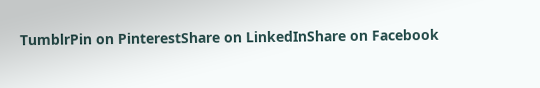TumblrPin on PinterestShare on LinkedInShare on Facebook